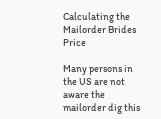Calculating the Mailorder Brides Price

Many persons in the US are not aware the mailorder dig this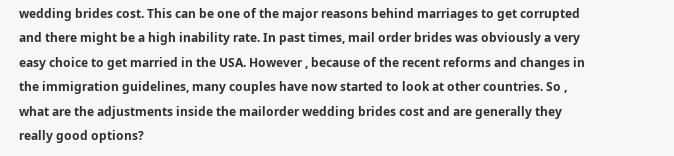wedding brides cost. This can be one of the major reasons behind marriages to get corrupted and there might be a high inability rate. In past times, mail order brides was obviously a very easy choice to get married in the USA. However , because of the recent reforms and changes in the immigration guidelines, many couples have now started to look at other countries. So , what are the adjustments inside the mailorder wedding brides cost and are generally they really good options?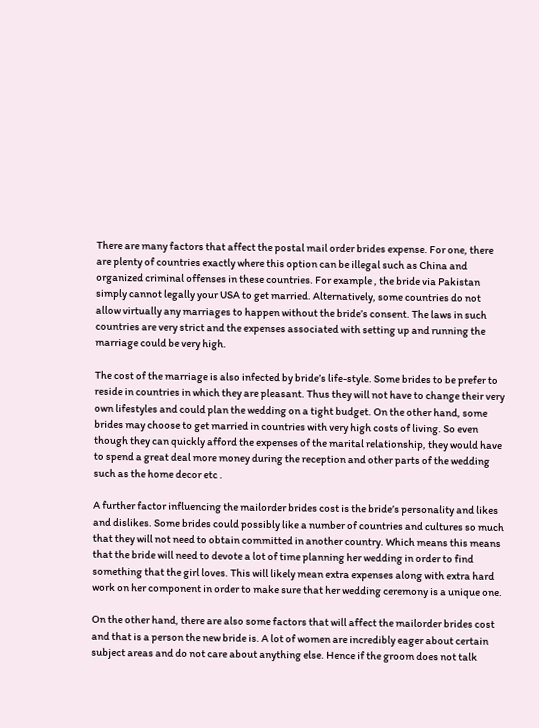There are many factors that affect the postal mail order brides expense. For one, there are plenty of countries exactly where this option can be illegal such as China and organized criminal offenses in these countries. For example , the bride via Pakistan simply cannot legally your USA to get married. Alternatively, some countries do not allow virtually any marriages to happen without the bride’s consent. The laws in such countries are very strict and the expenses associated with setting up and running the marriage could be very high.

The cost of the marriage is also infected by bride’s life-style. Some brides to be prefer to reside in countries in which they are pleasant. Thus they will not have to change their very own lifestyles and could plan the wedding on a tight budget. On the other hand, some brides may choose to get married in countries with very high costs of living. So even though they can quickly afford the expenses of the marital relationship, they would have to spend a great deal more money during the reception and other parts of the wedding such as the home decor etc .

A further factor influencing the mailorder brides cost is the bride’s personality and likes and dislikes. Some brides could possibly like a number of countries and cultures so much that they will not need to obtain committed in another country. Which means this means that the bride will need to devote a lot of time planning her wedding in order to find something that the girl loves. This will likely mean extra expenses along with extra hard work on her component in order to make sure that her wedding ceremony is a unique one.

On the other hand, there are also some factors that will affect the mailorder brides cost and that is a person the new bride is. A lot of women are incredibly eager about certain subject areas and do not care about anything else. Hence if the groom does not talk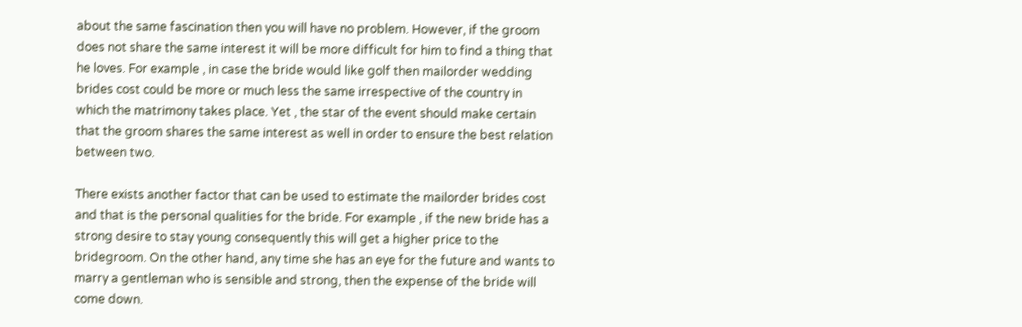about the same fascination then you will have no problem. However, if the groom does not share the same interest it will be more difficult for him to find a thing that he loves. For example , in case the bride would like golf then mailorder wedding brides cost could be more or much less the same irrespective of the country in which the matrimony takes place. Yet , the star of the event should make certain that the groom shares the same interest as well in order to ensure the best relation between two.

There exists another factor that can be used to estimate the mailorder brides cost and that is the personal qualities for the bride. For example , if the new bride has a strong desire to stay young consequently this will get a higher price to the bridegroom. On the other hand, any time she has an eye for the future and wants to marry a gentleman who is sensible and strong, then the expense of the bride will come down.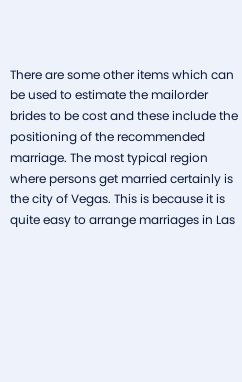There are some other items which can be used to estimate the mailorder brides to be cost and these include the positioning of the recommended marriage. The most typical region where persons get married certainly is the city of Vegas. This is because it is quite easy to arrange marriages in Las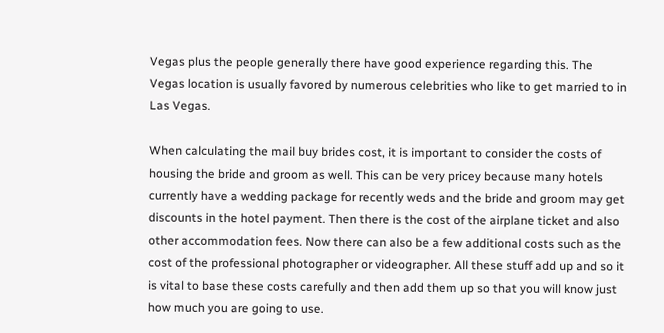Vegas plus the people generally there have good experience regarding this. The Vegas location is usually favored by numerous celebrities who like to get married to in Las Vegas.

When calculating the mail buy brides cost, it is important to consider the costs of housing the bride and groom as well. This can be very pricey because many hotels currently have a wedding package for recently weds and the bride and groom may get discounts in the hotel payment. Then there is the cost of the airplane ticket and also other accommodation fees. Now there can also be a few additional costs such as the cost of the professional photographer or videographer. All these stuff add up and so it is vital to base these costs carefully and then add them up so that you will know just how much you are going to use.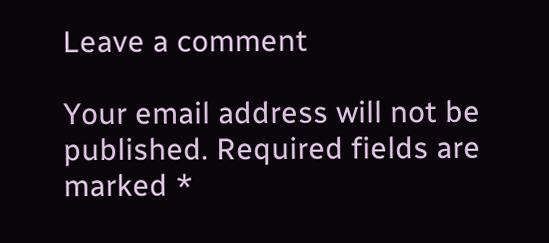Leave a comment

Your email address will not be published. Required fields are marked *